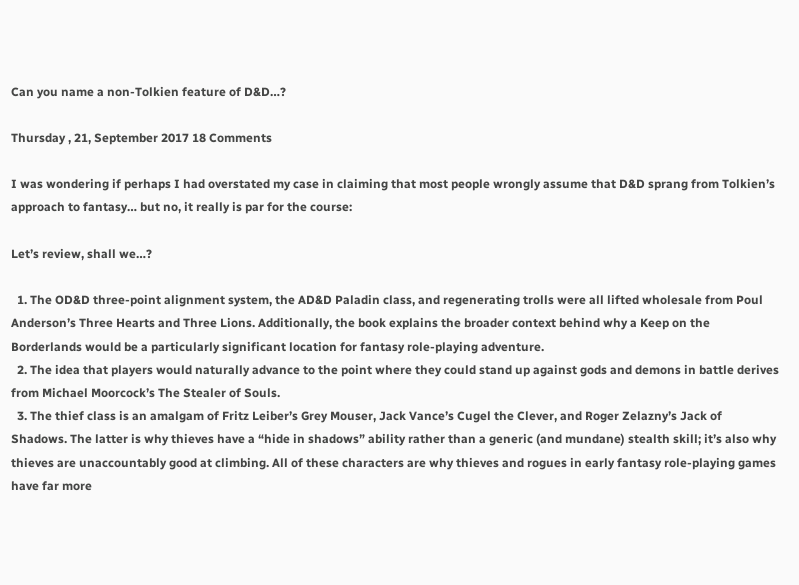Can you name a non-Tolkien feature of D&D…?

Thursday , 21, September 2017 18 Comments

I was wondering if perhaps I had overstated my case in claiming that most people wrongly assume that D&D sprang from Tolkien’s approach to fantasy… but no, it really is par for the course:

Let’s review, shall we…?

  1. The OD&D three-point alignment system, the AD&D Paladin class, and regenerating trolls were all lifted wholesale from Poul Anderson’s Three Hearts and Three Lions. Additionally, the book explains the broader context behind why a Keep on the Borderlands would be a particularly significant location for fantasy role-playing adventure.
  2. The idea that players would naturally advance to the point where they could stand up against gods and demons in battle derives from Michael Moorcock’s The Stealer of Souls.
  3. The thief class is an amalgam of Fritz Leiber’s Grey Mouser, Jack Vance’s Cugel the Clever, and Roger Zelazny’s Jack of Shadows. The latter is why thieves have a “hide in shadows” ability rather than a generic (and mundane) stealth skill; it’s also why thieves are unaccountably good at climbing. All of these characters are why thieves and rogues in early fantasy role-playing games have far more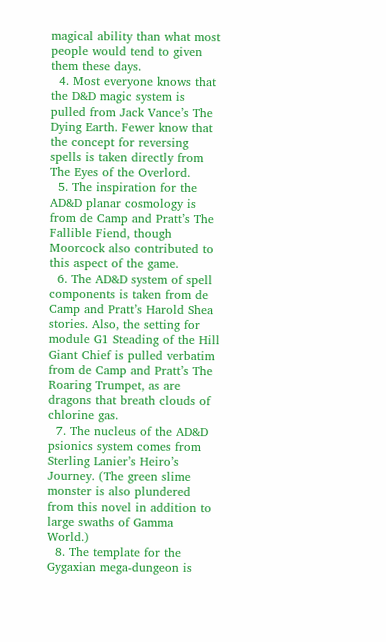magical ability than what most people would tend to given them these days.
  4. Most everyone knows that the D&D magic system is pulled from Jack Vance’s The Dying Earth. Fewer know that the concept for reversing spells is taken directly from The Eyes of the Overlord.
  5. The inspiration for the AD&D planar cosmology is from de Camp and Pratt’s The Fallible Fiend, though Moorcock also contributed to this aspect of the game.
  6. The AD&D system of spell components is taken from de Camp and Pratt’s Harold Shea stories. Also, the setting for module G1 Steading of the Hill Giant Chief is pulled verbatim from de Camp and Pratt’s The Roaring Trumpet, as are dragons that breath clouds of chlorine gas.
  7. The nucleus of the AD&D psionics system comes from Sterling Lanier’s Heiro’s Journey. (The green slime monster is also plundered from this novel in addition to large swaths of Gamma World.)
  8. The template for the Gygaxian mega-dungeon is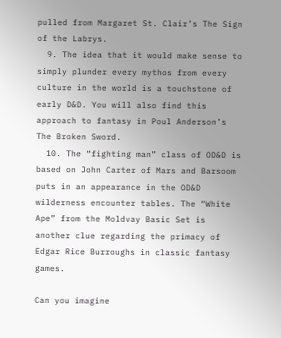pulled from Margaret St. Clair’s The Sign of the Labrys.
  9. The idea that it would make sense to simply plunder every mythos from every culture in the world is a touchstone of early D&D. You will also find this approach to fantasy in Poul Anderson’s The Broken Sword.
  10. The “fighting man” class of OD&D is based on John Carter of Mars and Barsoom puts in an appearance in the OD&D wilderness encounter tables. The “White Ape” from the Moldvay Basic Set is another clue regarding the primacy of Edgar Rice Burroughs in classic fantasy games.

Can you imagine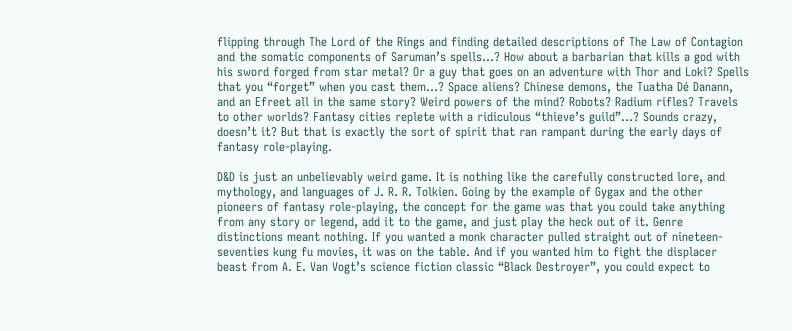flipping through The Lord of the Rings and finding detailed descriptions of The Law of Contagion and the somatic components of Saruman’s spells…? How about a barbarian that kills a god with his sword forged from star metal? Or a guy that goes on an adventure with Thor and Loki? Spells that you “forget” when you cast them…? Space aliens? Chinese demons, the Tuatha Dé Danann, and an Efreet all in the same story? Weird powers of the mind? Robots? Radium rifles? Travels to other worlds? Fantasy cities replete with a ridiculous “thieve’s guild”…? Sounds crazy, doesn’t it? But that is exactly the sort of spirit that ran rampant during the early days of fantasy role-playing.

D&D is just an unbelievably weird game. It is nothing like the carefully constructed lore, and mythology, and languages of J. R. R. Tolkien. Going by the example of Gygax and the other pioneers of fantasy role-playing, the concept for the game was that you could take anything from any story or legend, add it to the game, and just play the heck out of it. Genre distinctions meant nothing. If you wanted a monk character pulled straight out of nineteen-seventies kung fu movies, it was on the table. And if you wanted him to fight the displacer beast from A. E. Van Vogt’s science fiction classic “Black Destroyer”, you could expect to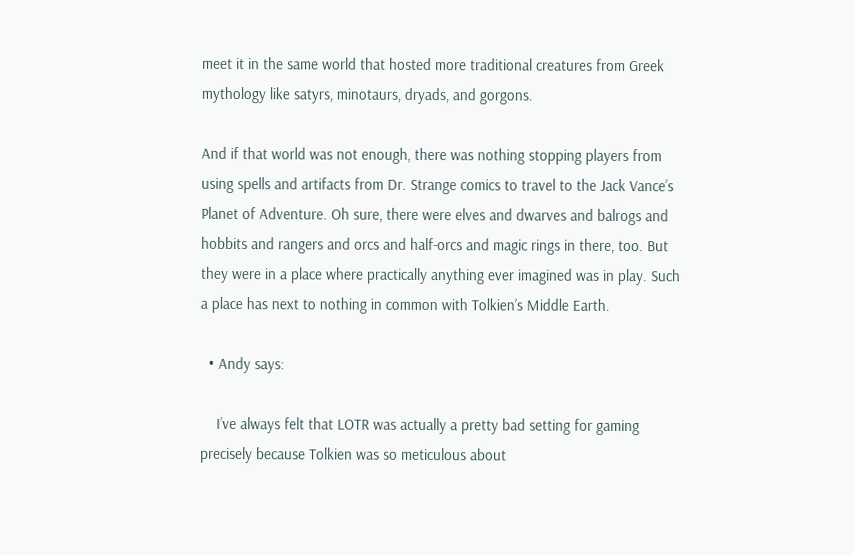meet it in the same world that hosted more traditional creatures from Greek mythology like satyrs, minotaurs, dryads, and gorgons.

And if that world was not enough, there was nothing stopping players from using spells and artifacts from Dr. Strange comics to travel to the Jack Vance’s Planet of Adventure. Oh sure, there were elves and dwarves and balrogs and hobbits and rangers and orcs and half-orcs and magic rings in there, too. But they were in a place where practically anything ever imagined was in play. Such a place has next to nothing in common with Tolkien’s Middle Earth.

  • Andy says:

    I’ve always felt that LOTR was actually a pretty bad setting for gaming precisely because Tolkien was so meticulous about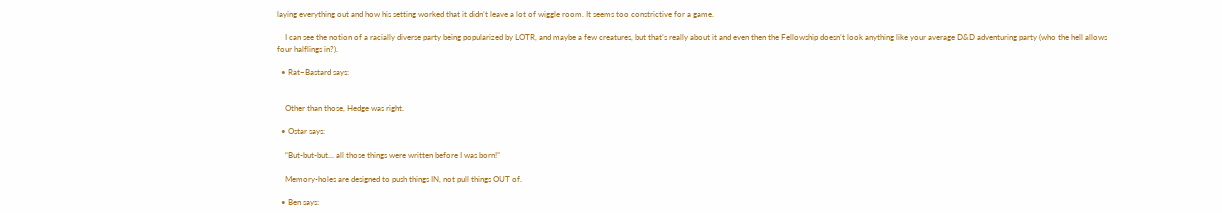laying everything out and how his setting worked that it didn’t leave a lot of wiggle room. It seems too constrictive for a game.

    I can see the notion of a racially diverse party being popularized by LOTR, and maybe a few creatures, but that’s really about it and even then the Fellowship doesn’t look anything like your average D&D adventuring party (who the hell allows four halflings in?).

  • Rat~Bastard says:


    Other than those, Hedge was right.

  • Ostar says:

    “But-but-but… all those things were written before I was born!”

    Memory-holes are designed to push things IN, not pull things OUT of.

  • Ben says: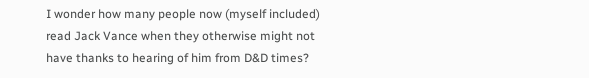I wonder how many people now (myself included) read Jack Vance when they otherwise might not have thanks to hearing of him from D&D times?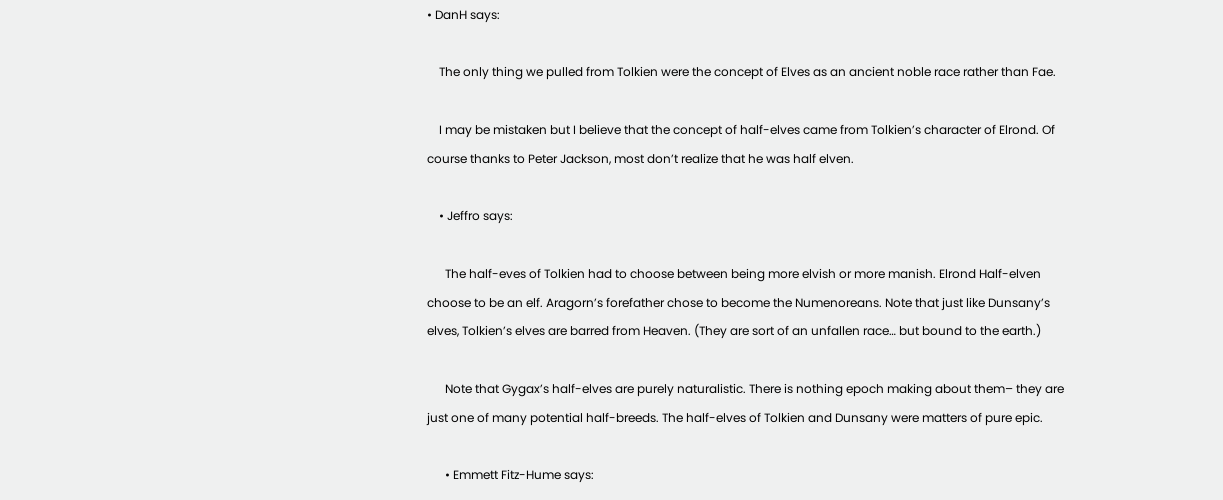• DanH says:

    The only thing we pulled from Tolkien were the concept of Elves as an ancient noble race rather than Fae.

    I may be mistaken but I believe that the concept of half-elves came from Tolkien’s character of Elrond. Of course thanks to Peter Jackson, most don’t realize that he was half elven.

    • Jeffro says:

      The half-eves of Tolkien had to choose between being more elvish or more manish. Elrond Half-elven choose to be an elf. Aragorn’s forefather chose to become the Numenoreans. Note that just like Dunsany’s elves, Tolkien’s elves are barred from Heaven. (They are sort of an unfallen race… but bound to the earth.)

      Note that Gygax’s half-elves are purely naturalistic. There is nothing epoch making about them– they are just one of many potential half-breeds. The half-elves of Tolkien and Dunsany were matters of pure epic.

      • Emmett Fitz-Hume says: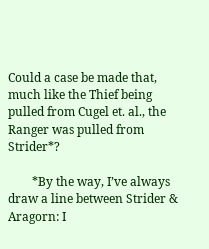Could a case be made that, much like the Thief being pulled from Cugel et. al., the Ranger was pulled from Strider*?

        *By the way, I’ve always draw a line between Strider & Aragorn: I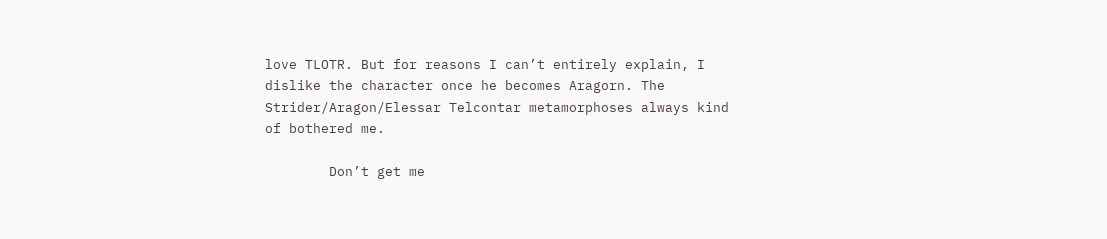love TLOTR. But for reasons I can’t entirely explain, I dislike the character once he becomes Aragorn. The Strider/Aragon/Elessar Telcontar metamorphoses always kind of bothered me.

        Don’t get me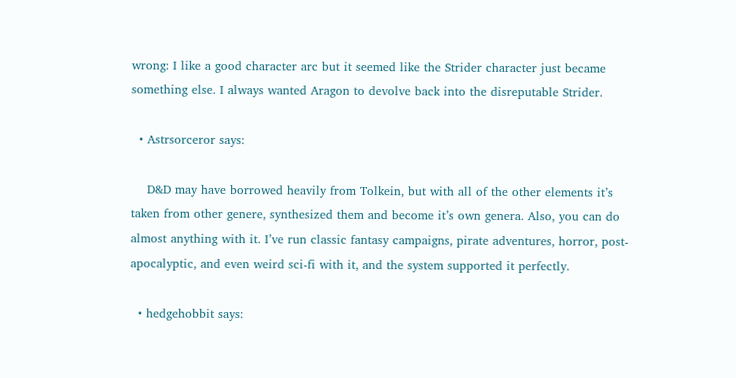wrong: I like a good character arc but it seemed like the Strider character just became something else. I always wanted Aragon to devolve back into the disreputable Strider.

  • Astrsorceror says:

    D&D may have borrowed heavily from Tolkein, but with all of the other elements it’s taken from other genere, synthesized them and become it’s own genera. Also, you can do almost anything with it. I’ve run classic fantasy campaigns, pirate adventures, horror, post-apocalyptic, and even weird sci-fi with it, and the system supported it perfectly.

  • hedgehobbit says: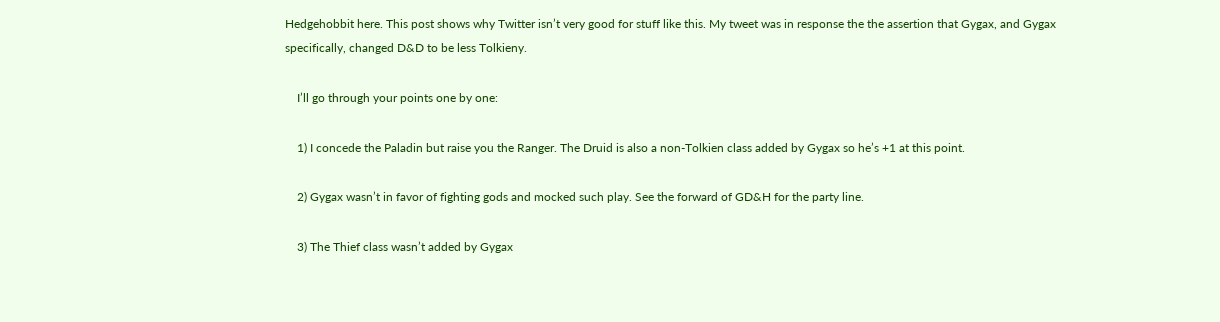Hedgehobbit here. This post shows why Twitter isn’t very good for stuff like this. My tweet was in response the the assertion that Gygax, and Gygax specifically, changed D&D to be less Tolkieny.

    I’ll go through your points one by one:

    1) I concede the Paladin but raise you the Ranger. The Druid is also a non-Tolkien class added by Gygax so he’s +1 at this point.

    2) Gygax wasn’t in favor of fighting gods and mocked such play. See the forward of GD&H for the party line.

    3) The Thief class wasn’t added by Gygax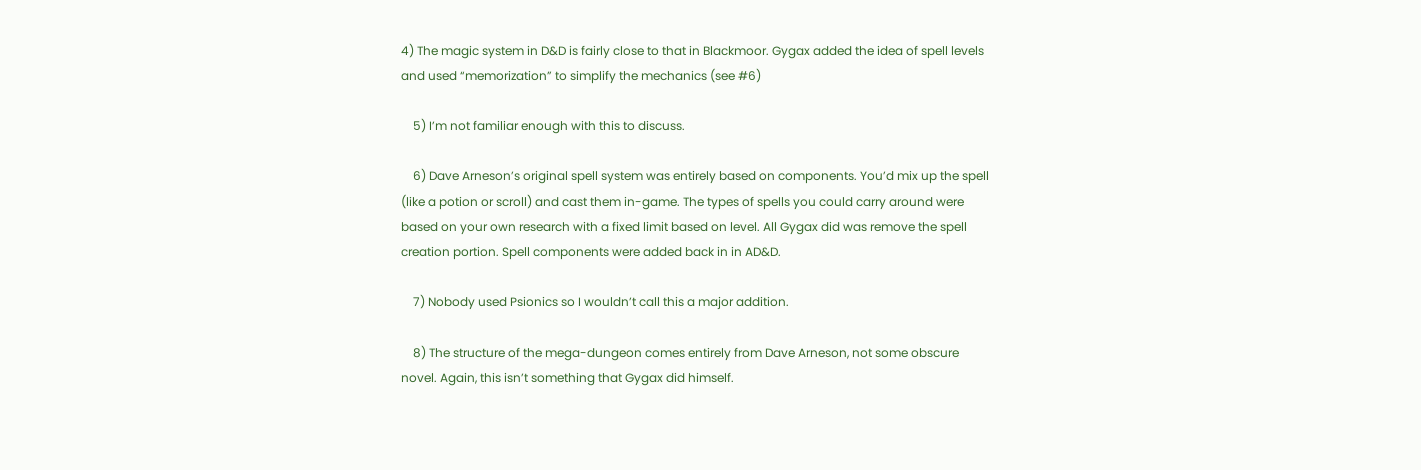4) The magic system in D&D is fairly close to that in Blackmoor. Gygax added the idea of spell levels and used “memorization” to simplify the mechanics (see #6)

    5) I’m not familiar enough with this to discuss.

    6) Dave Arneson’s original spell system was entirely based on components. You’d mix up the spell (like a potion or scroll) and cast them in-game. The types of spells you could carry around were based on your own research with a fixed limit based on level. All Gygax did was remove the spell creation portion. Spell components were added back in in AD&D.

    7) Nobody used Psionics so I wouldn’t call this a major addition.

    8) The structure of the mega-dungeon comes entirely from Dave Arneson, not some obscure novel. Again, this isn’t something that Gygax did himself.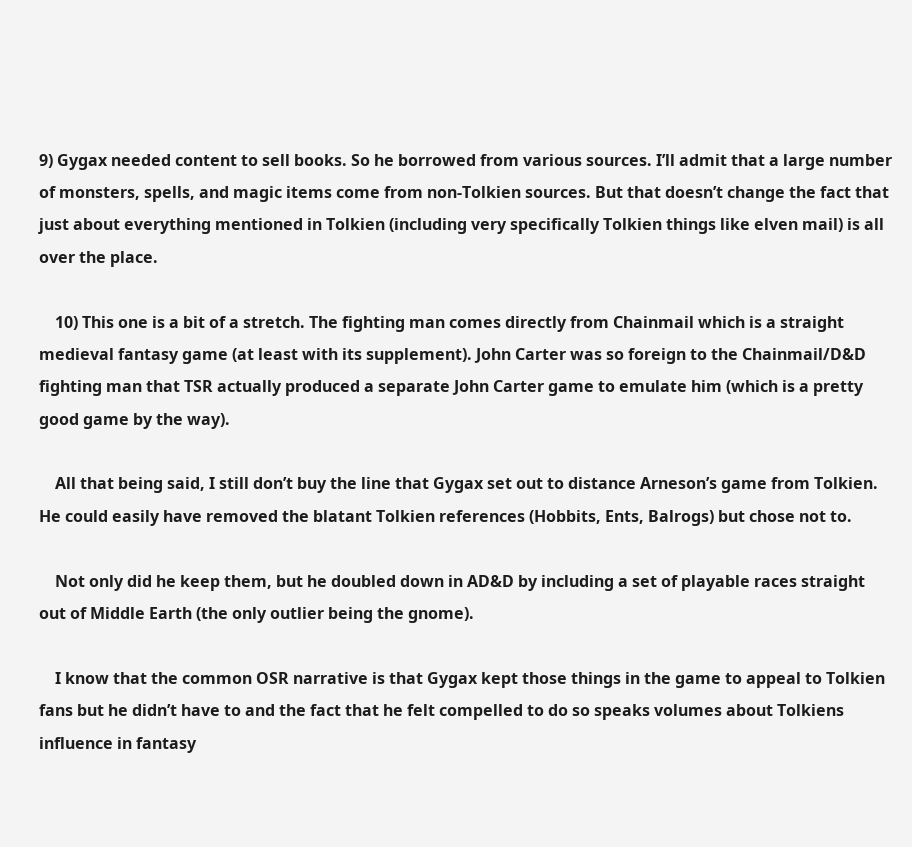9) Gygax needed content to sell books. So he borrowed from various sources. I’ll admit that a large number of monsters, spells, and magic items come from non-Tolkien sources. But that doesn’t change the fact that just about everything mentioned in Tolkien (including very specifically Tolkien things like elven mail) is all over the place.

    10) This one is a bit of a stretch. The fighting man comes directly from Chainmail which is a straight medieval fantasy game (at least with its supplement). John Carter was so foreign to the Chainmail/D&D fighting man that TSR actually produced a separate John Carter game to emulate him (which is a pretty good game by the way).

    All that being said, I still don’t buy the line that Gygax set out to distance Arneson’s game from Tolkien. He could easily have removed the blatant Tolkien references (Hobbits, Ents, Balrogs) but chose not to.

    Not only did he keep them, but he doubled down in AD&D by including a set of playable races straight out of Middle Earth (the only outlier being the gnome).

    I know that the common OSR narrative is that Gygax kept those things in the game to appeal to Tolkien fans but he didn’t have to and the fact that he felt compelled to do so speaks volumes about Tolkiens influence in fantasy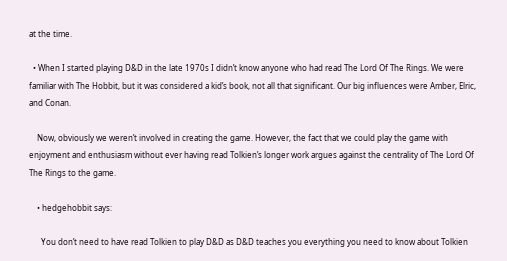at the time.

  • When I started playing D&D in the late 1970s I didn’t know anyone who had read The Lord Of The Rings. We were familiar with The Hobbit, but it was considered a kid’s book, not all that significant. Our big influences were Amber, Elric, and Conan.

    Now, obviously we weren’t involved in creating the game. However, the fact that we could play the game with enjoyment and enthusiasm without ever having read Tolkien’s longer work argues against the centrality of The Lord Of The Rings to the game.

    • hedgehobbit says:

      You don’t need to have read Tolkien to play D&D as D&D teaches you everything you need to know about Tolkien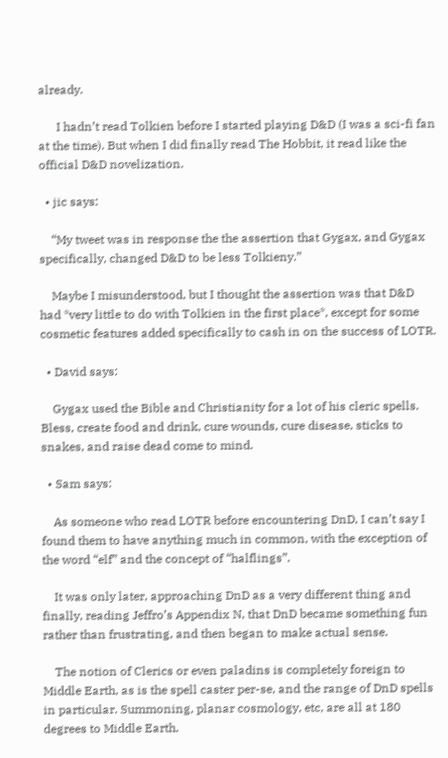already.

      I hadn’t read Tolkien before I started playing D&D (I was a sci-fi fan at the time). But when I did finally read The Hobbit, it read like the official D&D novelization.

  • jic says:

    “My tweet was in response the the assertion that Gygax, and Gygax specifically, changed D&D to be less Tolkieny.”

    Maybe I misunderstood, but I thought the assertion was that D&D had *very little to do with Tolkien in the first place*, except for some cosmetic features added specifically to cash in on the success of LOTR.

  • David says:

    Gygax used the Bible and Christianity for a lot of his cleric spells. Bless, create food and drink, cure wounds, cure disease, sticks to snakes, and raise dead come to mind.

  • Sam says:

    As someone who read LOTR before encountering DnD, I can’t say I found them to have anything much in common, with the exception of the word “elf” and the concept of “halflings”.

    It was only later, approaching DnD as a very different thing and finally, reading Jeffro’s Appendix N, that DnD became something fun rather than frustrating, and then began to make actual sense.

    The notion of Clerics or even paladins is completely foreign to Middle Earth, as is the spell caster per-se, and the range of DnD spells in particular. Summoning, planar cosmology, etc, are all at 180 degrees to Middle Earth.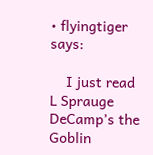• flyingtiger says:

    I just read L Sprauge DeCamp’s the Goblin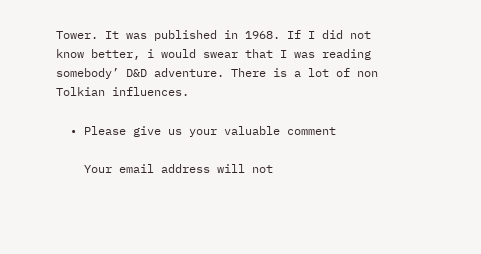Tower. It was published in 1968. If I did not know better, i would swear that I was reading somebody’ D&D adventure. There is a lot of non Tolkian influences.

  • Please give us your valuable comment

    Your email address will not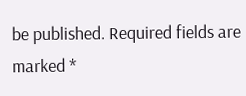be published. Required fields are marked *